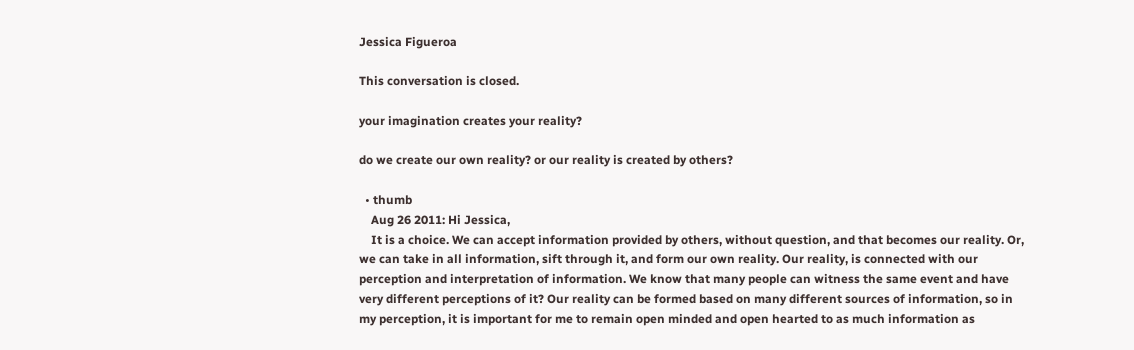Jessica Figueroa

This conversation is closed.

your imagination creates your reality?

do we create our own reality? or our reality is created by others?

  • thumb
    Aug 26 2011: Hi Jessica,
    It is a choice. We can accept information provided by others, without question, and that becomes our reality. Or, we can take in all information, sift through it, and form our own reality. Our reality, is connected with our perception and interpretation of information. We know that many people can witness the same event and have very different perceptions of it? Our reality can be formed based on many different sources of information, so in my perception, it is important for me to remain open minded and open hearted to as much information as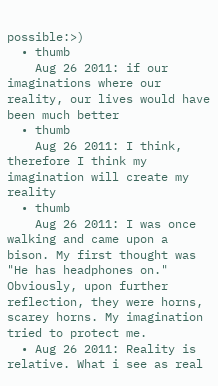possible:>)
  • thumb
    Aug 26 2011: if our imaginations where our reality, our lives would have been much better
  • thumb
    Aug 26 2011: I think, therefore I think my imagination will create my reality
  • thumb
    Aug 26 2011: I was once walking and came upon a bison. My first thought was "He has headphones on." Obviously, upon further reflection, they were horns, scarey horns. My imagination tried to protect me.
  • Aug 26 2011: Reality is relative. What i see as real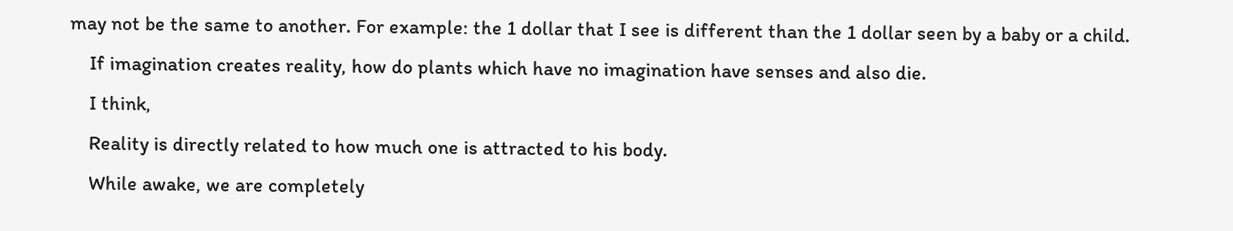may not be the same to another. For example: the 1 dollar that I see is different than the 1 dollar seen by a baby or a child.
    If imagination creates reality, how do plants which have no imagination have senses and also die.
    I think,
    Reality is directly related to how much one is attracted to his body.
    While awake, we are completely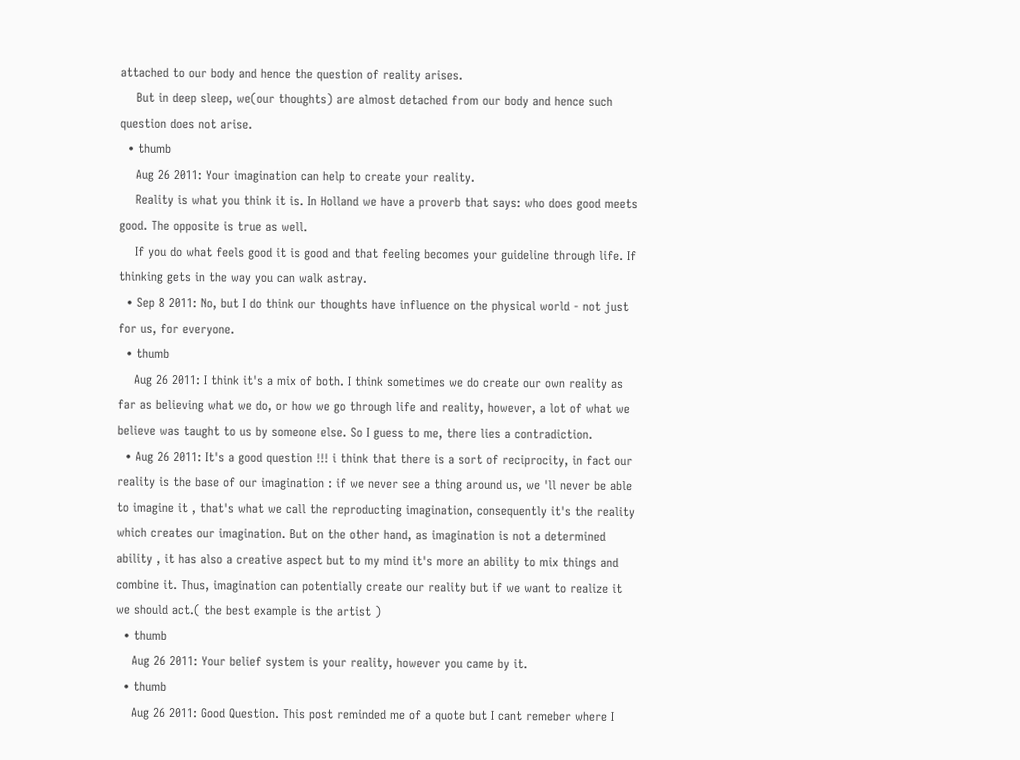attached to our body and hence the question of reality arises.
    But in deep sleep, we(our thoughts) are almost detached from our body and hence such question does not arise.
  • thumb
    Aug 26 2011: Your imagination can help to create your reality.
    Reality is what you think it is. In Holland we have a proverb that says: who does good meets good. The opposite is true as well.
    If you do what feels good it is good and that feeling becomes your guideline through life. If thinking gets in the way you can walk astray.
  • Sep 8 2011: No, but I do think our thoughts have influence on the physical world - not just for us, for everyone.
  • thumb
    Aug 26 2011: I think it's a mix of both. I think sometimes we do create our own reality as far as believing what we do, or how we go through life and reality, however, a lot of what we believe was taught to us by someone else. So I guess to me, there lies a contradiction.
  • Aug 26 2011: It's a good question !!! i think that there is a sort of reciprocity, in fact our reality is the base of our imagination : if we never see a thing around us, we 'll never be able to imagine it , that's what we call the reproducting imagination, consequently it's the reality which creates our imagination. But on the other hand, as imagination is not a determined ability , it has also a creative aspect but to my mind it's more an ability to mix things and combine it. Thus, imagination can potentially create our reality but if we want to realize it we should act.( the best example is the artist )
  • thumb
    Aug 26 2011: Your belief system is your reality, however you came by it.
  • thumb
    Aug 26 2011: Good Question. This post reminded me of a quote but I cant remeber where I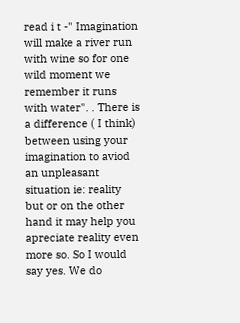read i t -" Imagination will make a river run with wine so for one wild moment we remember it runs with water". . There is a difference ( I think) between using your imagination to aviod an unpleasant situation ie: reality but or on the other hand it may help you apreciate reality even more so. So I would say yes. We do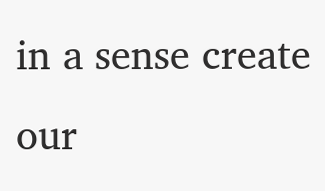in a sense create our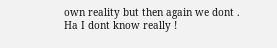own reality but then again we dont . Ha I dont know really !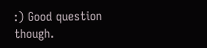:) Good question though.